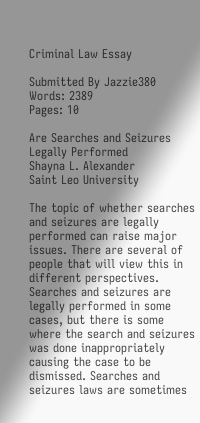Criminal Law Essay

Submitted By Jazzie380
Words: 2389
Pages: 10

Are Searches and Seizures Legally Performed
Shayna L. Alexander
Saint Leo University

The topic of whether searches and seizures are legally performed can raise major issues. There are several of people that will view this in different perspectives. Searches and seizures are legally performed in some cases, but there is some where the search and seizures was done inappropriately causing the case to be dismissed. Searches and seizures laws are sometimes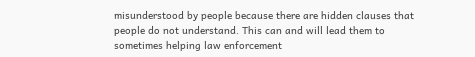misunderstood by people because there are hidden clauses that people do not understand. This can and will lead them to sometimes helping law enforcement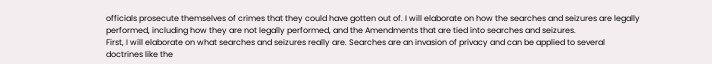officials prosecute themselves of crimes that they could have gotten out of. I will elaborate on how the searches and seizures are legally performed, including how they are not legally performed, and the Amendments that are tied into searches and seizures.
First, I will elaborate on what searches and seizures really are. Searches are an invasion of privacy and can be applied to several doctrines like the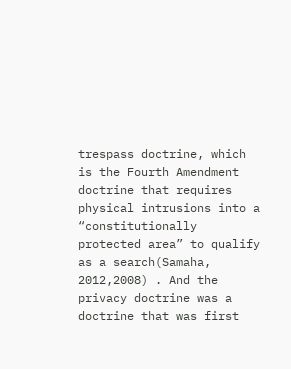trespass doctrine, which is the Fourth Amendment doctrine that requires physical intrusions into a “constitutionally protected area” to qualify as a search(Samaha, 2012,2008) . And the privacy doctrine was a doctrine that was first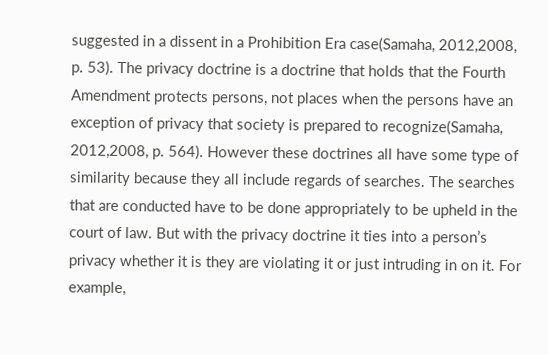suggested in a dissent in a Prohibition Era case(Samaha, 2012,2008, p. 53). The privacy doctrine is a doctrine that holds that the Fourth Amendment protects persons, not places when the persons have an exception of privacy that society is prepared to recognize(Samaha, 2012,2008, p. 564). However these doctrines all have some type of similarity because they all include regards of searches. The searches that are conducted have to be done appropriately to be upheld in the court of law. But with the privacy doctrine it ties into a person’s privacy whether it is they are violating it or just intruding in on it. For example,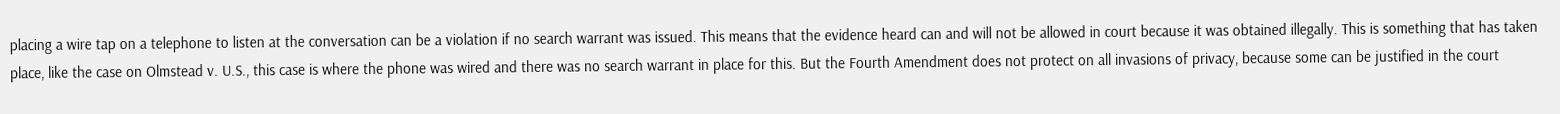placing a wire tap on a telephone to listen at the conversation can be a violation if no search warrant was issued. This means that the evidence heard can and will not be allowed in court because it was obtained illegally. This is something that has taken place, like the case on Olmstead v. U.S., this case is where the phone was wired and there was no search warrant in place for this. But the Fourth Amendment does not protect on all invasions of privacy, because some can be justified in the court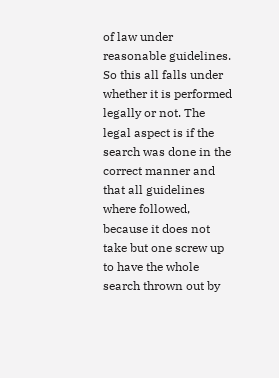of law under reasonable guidelines. So this all falls under whether it is performed legally or not. The legal aspect is if the search was done in the correct manner and that all guidelines where followed, because it does not take but one screw up to have the whole search thrown out by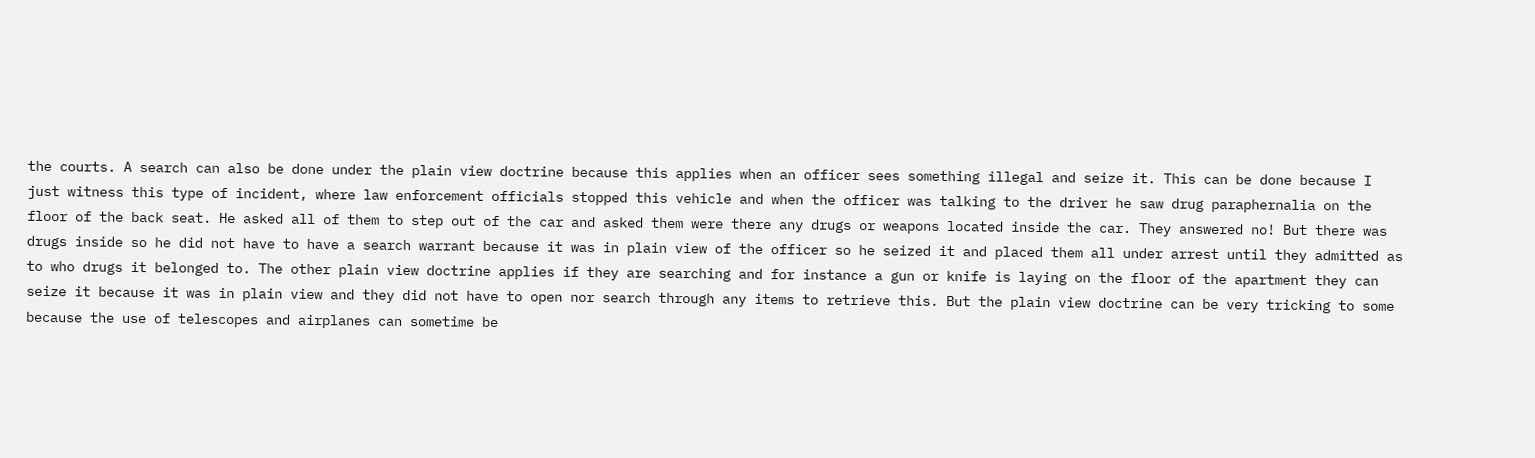the courts. A search can also be done under the plain view doctrine because this applies when an officer sees something illegal and seize it. This can be done because I just witness this type of incident, where law enforcement officials stopped this vehicle and when the officer was talking to the driver he saw drug paraphernalia on the floor of the back seat. He asked all of them to step out of the car and asked them were there any drugs or weapons located inside the car. They answered no! But there was drugs inside so he did not have to have a search warrant because it was in plain view of the officer so he seized it and placed them all under arrest until they admitted as to who drugs it belonged to. The other plain view doctrine applies if they are searching and for instance a gun or knife is laying on the floor of the apartment they can seize it because it was in plain view and they did not have to open nor search through any items to retrieve this. But the plain view doctrine can be very tricking to some because the use of telescopes and airplanes can sometime be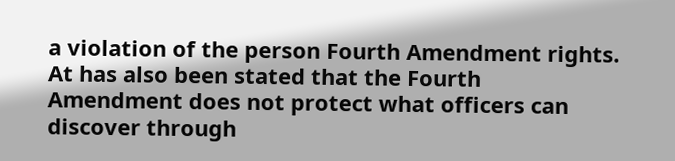a violation of the person Fourth Amendment rights. At has also been stated that the Fourth Amendment does not protect what officers can discover through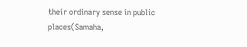their ordinary sense in public places(Samaha,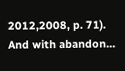2012,2008, p. 71). And with abandon…